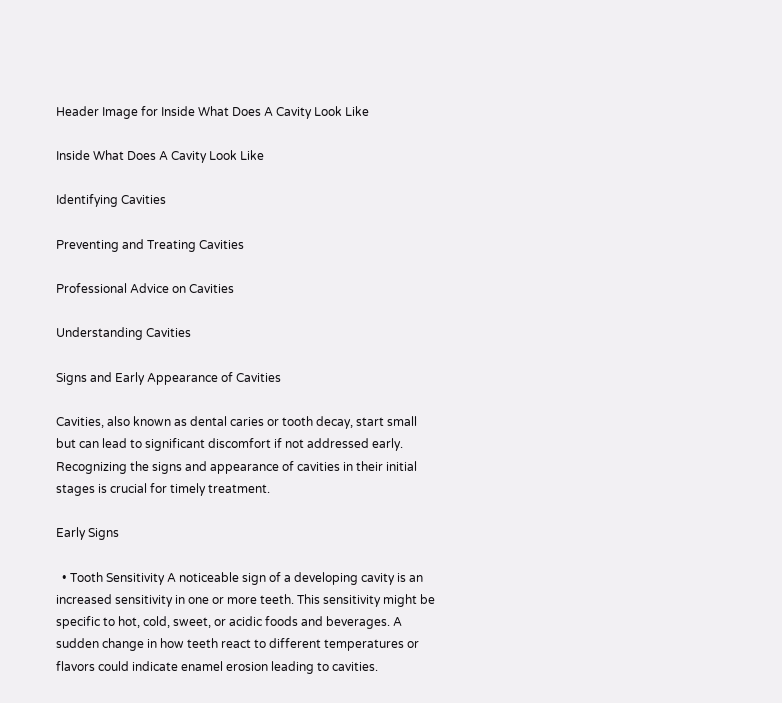Header Image for Inside What Does A Cavity Look Like

Inside What Does A Cavity Look Like

Identifying Cavities

Preventing and Treating Cavities

Professional Advice on Cavities

Understanding Cavities

Signs and Early Appearance of Cavities

Cavities, also known as dental caries or tooth decay, start small but can lead to significant discomfort if not addressed early. Recognizing the signs and appearance of cavities in their initial stages is crucial for timely treatment.

Early Signs

  • Tooth Sensitivity A noticeable sign of a developing cavity is an increased sensitivity in one or more teeth. This sensitivity might be specific to hot, cold, sweet, or acidic foods and beverages. A sudden change in how teeth react to different temperatures or flavors could indicate enamel erosion leading to cavities.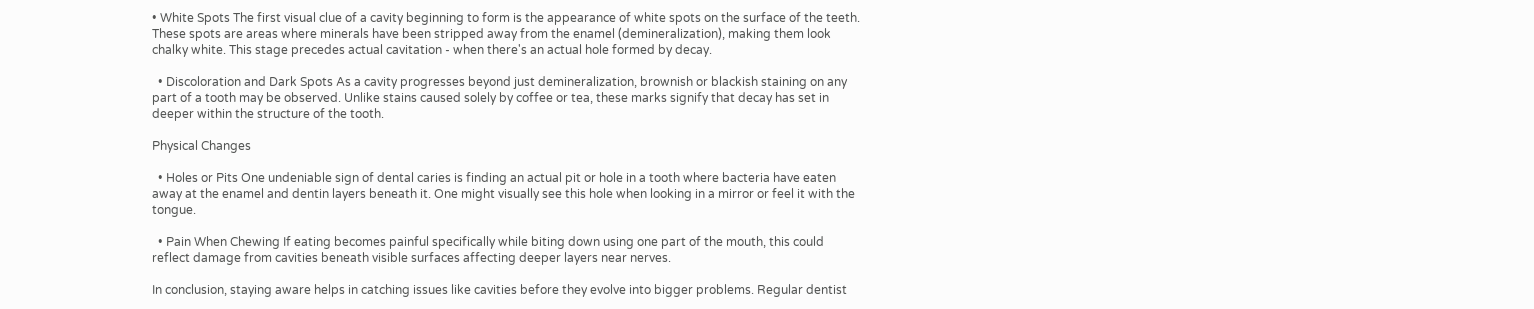• White Spots The first visual clue of a cavity beginning to form is the appearance of white spots on the surface of the teeth. These spots are areas where minerals have been stripped away from the enamel (demineralization), making them look chalky white. This stage precedes actual cavitation - when there's an actual hole formed by decay.

  • Discoloration and Dark Spots As a cavity progresses beyond just demineralization, brownish or blackish staining on any part of a tooth may be observed. Unlike stains caused solely by coffee or tea, these marks signify that decay has set in deeper within the structure of the tooth.

Physical Changes

  • Holes or Pits One undeniable sign of dental caries is finding an actual pit or hole in a tooth where bacteria have eaten away at the enamel and dentin layers beneath it. One might visually see this hole when looking in a mirror or feel it with the tongue.

  • Pain When Chewing If eating becomes painful specifically while biting down using one part of the mouth, this could reflect damage from cavities beneath visible surfaces affecting deeper layers near nerves.

In conclusion, staying aware helps in catching issues like cavities before they evolve into bigger problems. Regular dentist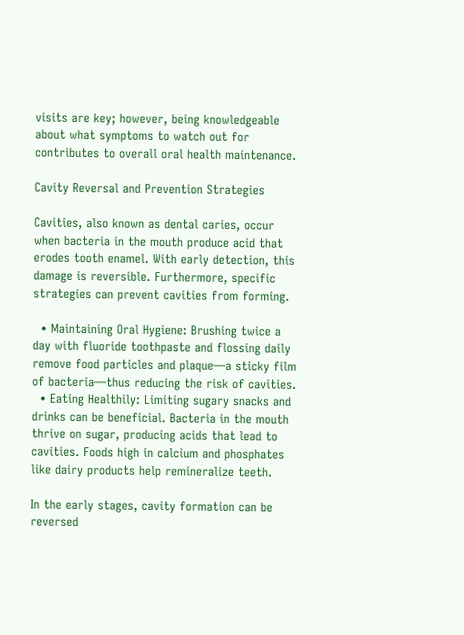visits are key; however, being knowledgeable about what symptoms to watch out for contributes to overall oral health maintenance.

Cavity Reversal and Prevention Strategies

Cavities, also known as dental caries, occur when bacteria in the mouth produce acid that erodes tooth enamel. With early detection, this damage is reversible. Furthermore, specific strategies can prevent cavities from forming.

  • Maintaining Oral Hygiene: Brushing twice a day with fluoride toothpaste and flossing daily remove food particles and plaque—a sticky film of bacteria—thus reducing the risk of cavities.
  • Eating Healthily: Limiting sugary snacks and drinks can be beneficial. Bacteria in the mouth thrive on sugar, producing acids that lead to cavities. Foods high in calcium and phosphates like dairy products help remineralize teeth.

In the early stages, cavity formation can be reversed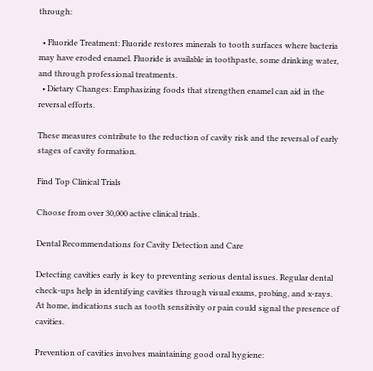through:

  • Fluoride Treatment: Fluoride restores minerals to tooth surfaces where bacteria may have eroded enamel. Fluoride is available in toothpaste, some drinking water, and through professional treatments.
  • Dietary Changes: Emphasizing foods that strengthen enamel can aid in the reversal efforts.

These measures contribute to the reduction of cavity risk and the reversal of early stages of cavity formation.

Find Top Clinical Trials

Choose from over 30,000 active clinical trials.

Dental Recommendations for Cavity Detection and Care

Detecting cavities early is key to preventing serious dental issues. Regular dental check-ups help in identifying cavities through visual exams, probing, and x-rays. At home, indications such as tooth sensitivity or pain could signal the presence of cavities.

Prevention of cavities involves maintaining good oral hygiene: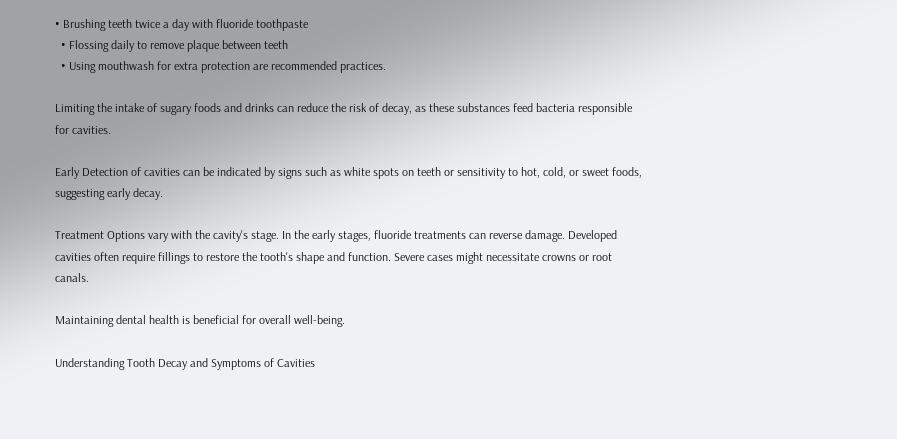• Brushing teeth twice a day with fluoride toothpaste
  • Flossing daily to remove plaque between teeth
  • Using mouthwash for extra protection are recommended practices.

Limiting the intake of sugary foods and drinks can reduce the risk of decay, as these substances feed bacteria responsible for cavities.

Early Detection of cavities can be indicated by signs such as white spots on teeth or sensitivity to hot, cold, or sweet foods, suggesting early decay.

Treatment Options vary with the cavity's stage. In the early stages, fluoride treatments can reverse damage. Developed cavities often require fillings to restore the tooth's shape and function. Severe cases might necessitate crowns or root canals.

Maintaining dental health is beneficial for overall well-being.

Understanding Tooth Decay and Symptoms of Cavities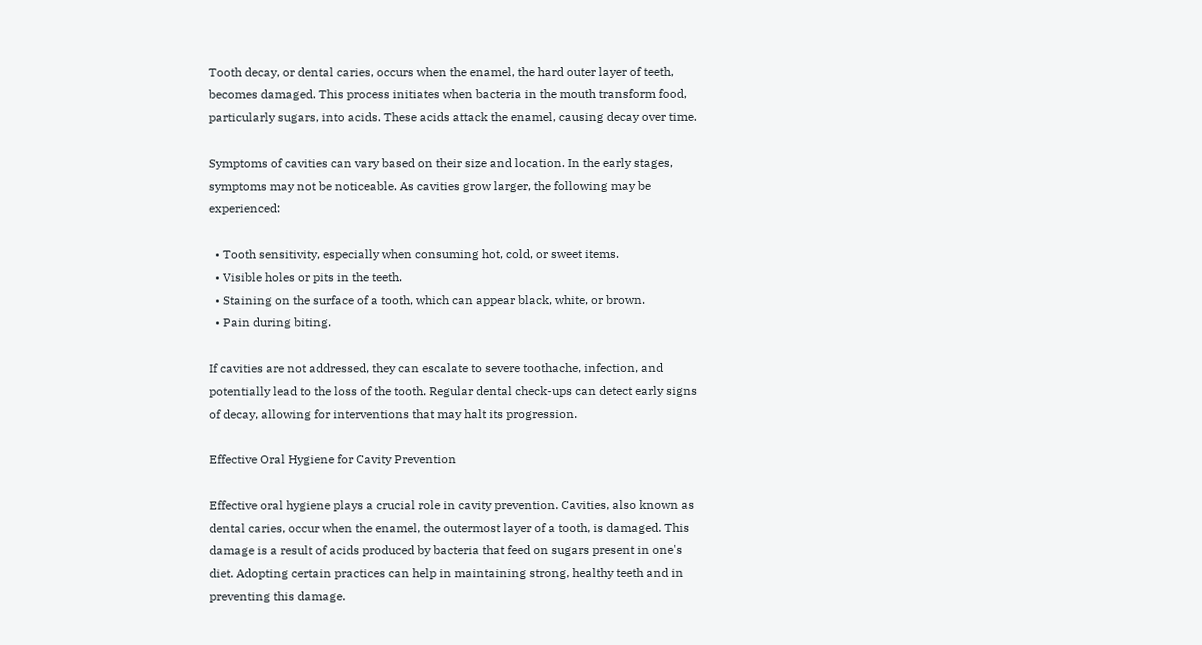Tooth decay, or dental caries, occurs when the enamel, the hard outer layer of teeth, becomes damaged. This process initiates when bacteria in the mouth transform food, particularly sugars, into acids. These acids attack the enamel, causing decay over time.

Symptoms of cavities can vary based on their size and location. In the early stages, symptoms may not be noticeable. As cavities grow larger, the following may be experienced:

  • Tooth sensitivity, especially when consuming hot, cold, or sweet items.
  • Visible holes or pits in the teeth.
  • Staining on the surface of a tooth, which can appear black, white, or brown.
  • Pain during biting.

If cavities are not addressed, they can escalate to severe toothache, infection, and potentially lead to the loss of the tooth. Regular dental check-ups can detect early signs of decay, allowing for interventions that may halt its progression.

Effective Oral Hygiene for Cavity Prevention

Effective oral hygiene plays a crucial role in cavity prevention. Cavities, also known as dental caries, occur when the enamel, the outermost layer of a tooth, is damaged. This damage is a result of acids produced by bacteria that feed on sugars present in one's diet. Adopting certain practices can help in maintaining strong, healthy teeth and in preventing this damage.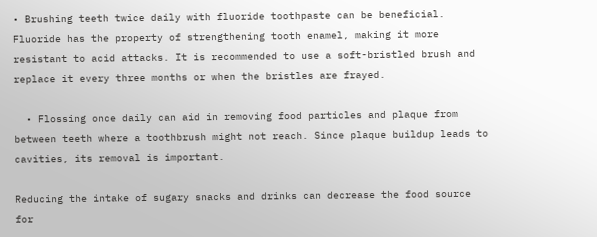• Brushing teeth twice daily with fluoride toothpaste can be beneficial. Fluoride has the property of strengthening tooth enamel, making it more resistant to acid attacks. It is recommended to use a soft-bristled brush and replace it every three months or when the bristles are frayed.

  • Flossing once daily can aid in removing food particles and plaque from between teeth where a toothbrush might not reach. Since plaque buildup leads to cavities, its removal is important.

Reducing the intake of sugary snacks and drinks can decrease the food source for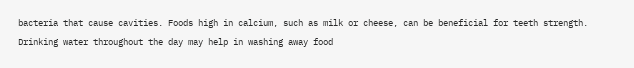bacteria that cause cavities. Foods high in calcium, such as milk or cheese, can be beneficial for teeth strength. Drinking water throughout the day may help in washing away food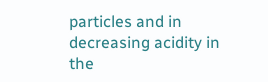particles and in decreasing acidity in the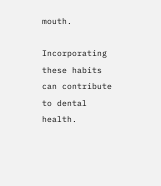mouth.

Incorporating these habits can contribute to dental health.